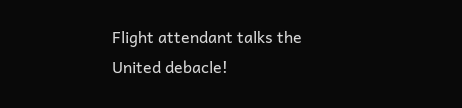Flight attendant talks the United debacle!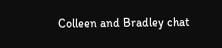Colleen and Bradley chat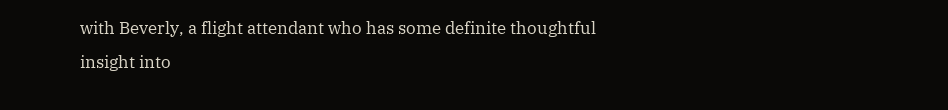with Beverly, a flight attendant who has some definite thoughtful insight into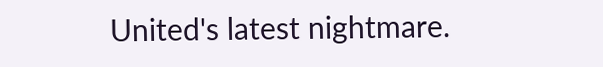United's latest nightmare.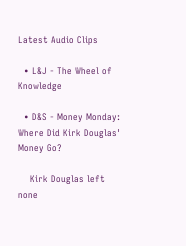Latest Audio Clips

  • L&J - The Wheel of Knowledge

  • D&S - Money Monday: Where Did Kirk Douglas' Money Go?

    Kirk Douglas left none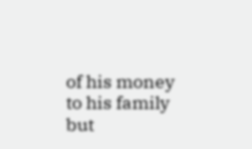of his money to his family but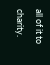all of it to charity.